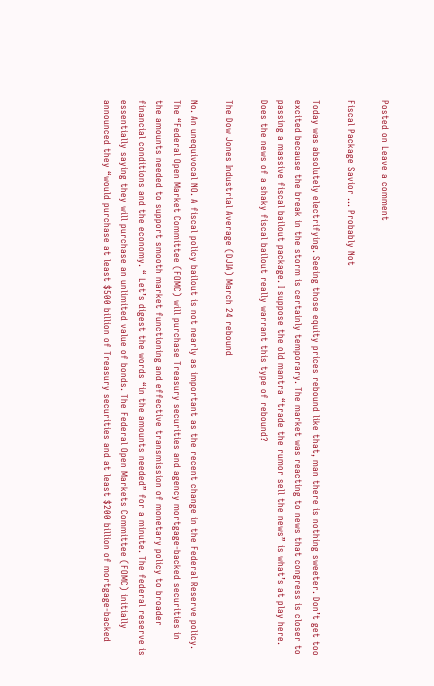Posted on Leave a comment

Fiscal Package Savior … Probably Not

Today was absolutely electrifying. Seeing those equity prices rebound like that, man there is nothing sweeter. Don’t get too excited because the break in the storm is certainly temporary. The market was reacting to news that congress is closer to passing a massive fiscal bailout package. I suppose the old mantra “trade the rumor sell the news” is what’s at play here. Does the news of a shaky fiscal bailout really warrant this type of rebound?

The Dow Jones Industrial Average (DJIA) March 24 rebound

No. An unequivocal NO. A fiscal policy bailout is not nearly as important as the recent change in the Federal Reserve policy. The “Federal Open Market Committee (FOMC) will purchase Treasury securities and agency mortgage-backed securities in the amounts needed to support smooth market functioning and effective transmission of monetary policy to broader financial conditions and the economy. “ Let’s digest the words “in the amounts needed” for a minute. The federal reserve is essentially saying they will purchase an unlimited value of bonds. The Federal Open Markets Committee (FOMC) initially announced they “would purchase at least $500 billion of Treasury securities and at least $200 billion of mortgage-backed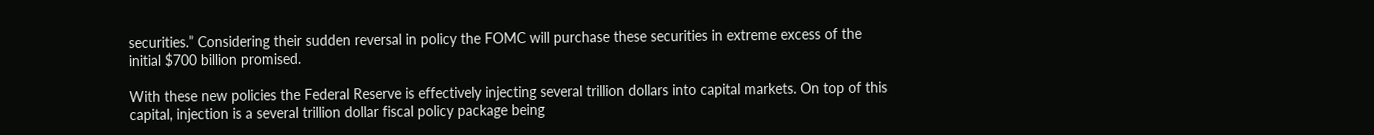securities.” Considering their sudden reversal in policy the FOMC will purchase these securities in extreme excess of the initial $700 billion promised.

With these new policies the Federal Reserve is effectively injecting several trillion dollars into capital markets. On top of this capital, injection is a several trillion dollar fiscal policy package being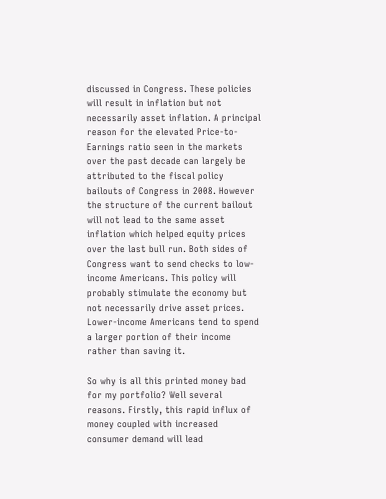discussed in Congress. These policies will result in inflation but not necessarily asset inflation. A principal reason for the elevated Price-to-Earnings ratio seen in the markets over the past decade can largely be attributed to the fiscal policy bailouts of Congress in 2008. However the structure of the current bailout will not lead to the same asset inflation which helped equity prices over the last bull run. Both sides of Congress want to send checks to low-income Americans. This policy will probably stimulate the economy but not necessarily drive asset prices. Lower-income Americans tend to spend a larger portion of their income rather than saving it.

So why is all this printed money bad for my portfolio? Well several reasons. Firstly, this rapid influx of money coupled with increased consumer demand will lead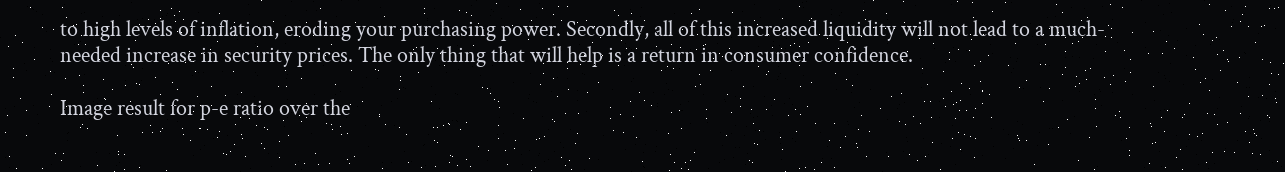to high levels of inflation, eroding your purchasing power. Secondly, all of this increased liquidity will not lead to a much-needed increase in security prices. The only thing that will help is a return in consumer confidence.

Image result for p-e ratio over the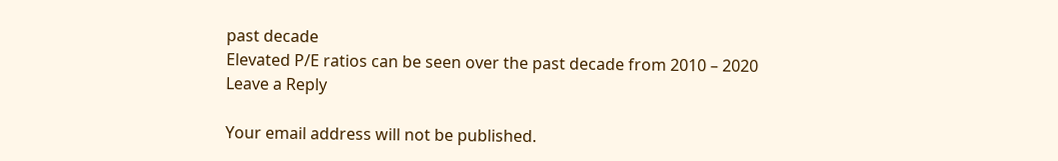past decade
Elevated P/E ratios can be seen over the past decade from 2010 – 2020
Leave a Reply

Your email address will not be published.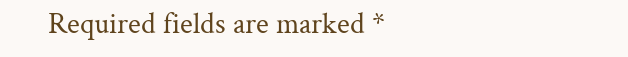Required fields are marked *